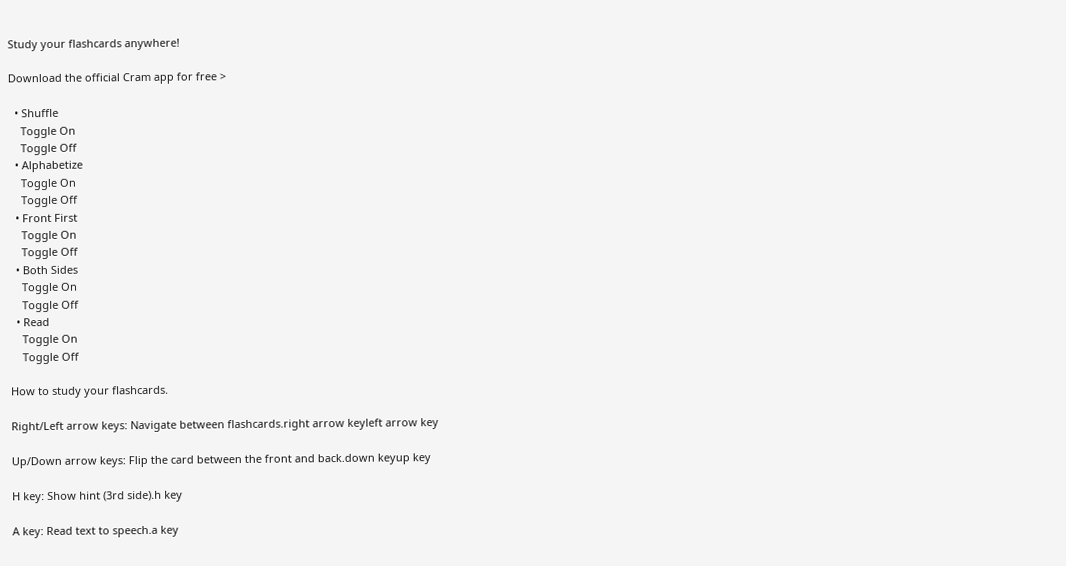Study your flashcards anywhere!

Download the official Cram app for free >

  • Shuffle
    Toggle On
    Toggle Off
  • Alphabetize
    Toggle On
    Toggle Off
  • Front First
    Toggle On
    Toggle Off
  • Both Sides
    Toggle On
    Toggle Off
  • Read
    Toggle On
    Toggle Off

How to study your flashcards.

Right/Left arrow keys: Navigate between flashcards.right arrow keyleft arrow key

Up/Down arrow keys: Flip the card between the front and back.down keyup key

H key: Show hint (3rd side).h key

A key: Read text to speech.a key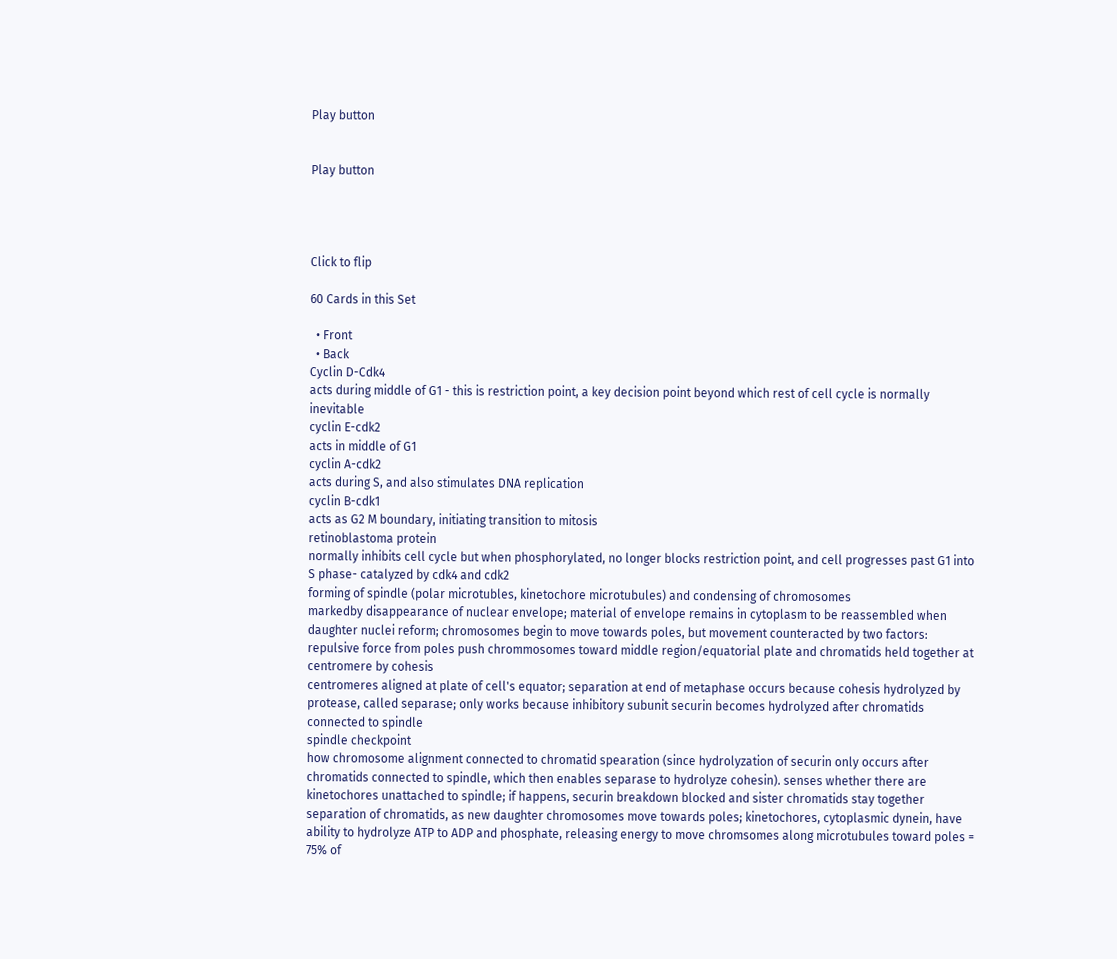Play button


Play button




Click to flip

60 Cards in this Set

  • Front
  • Back
Cyclin D-Cdk4
acts during middle of G1 - this is restriction point, a key decision point beyond which rest of cell cycle is normally inevitable
cyclin E-cdk2
acts in middle of G1
cyclin A-cdk2
acts during S, and also stimulates DNA replication
cyclin B-cdk1
acts as G2 M boundary, initiating transition to mitosis
retinoblastoma protein
normally inhibits cell cycle but when phosphorylated, no longer blocks restriction point, and cell progresses past G1 into S phase- catalyzed by cdk4 and cdk2
forming of spindle (polar microtubles, kinetochore microtubules) and condensing of chromosomes
markedby disappearance of nuclear envelope; material of envelope remains in cytoplasm to be reassembled when daughter nuclei reform; chromosomes begin to move towards poles, but movement counteracted by two factors: repulsive force from poles push chrommosomes toward middle region/equatorial plate and chromatids held together at centromere by cohesis
centromeres aligned at plate of cell's equator; separation at end of metaphase occurs because cohesis hydrolyzed by protease, called separase; only works because inhibitory subunit securin becomes hydrolyzed after chromatids connected to spindle
spindle checkpoint
how chromosome alignment connected to chromatid spearation (since hydrolyzation of securin only occurs after chromatids connected to spindle, which then enables separase to hydrolyze cohesin). senses whether there are kinetochores unattached to spindle; if happens, securin breakdown blocked and sister chromatids stay together
separation of chromatids, as new daughter chromosomes move towards poles; kinetochores, cytoplasmic dynein, have ability to hydrolyze ATP to ADP and phosphate, releasing energy to move chromsomes along microtubules toward poles = 75% of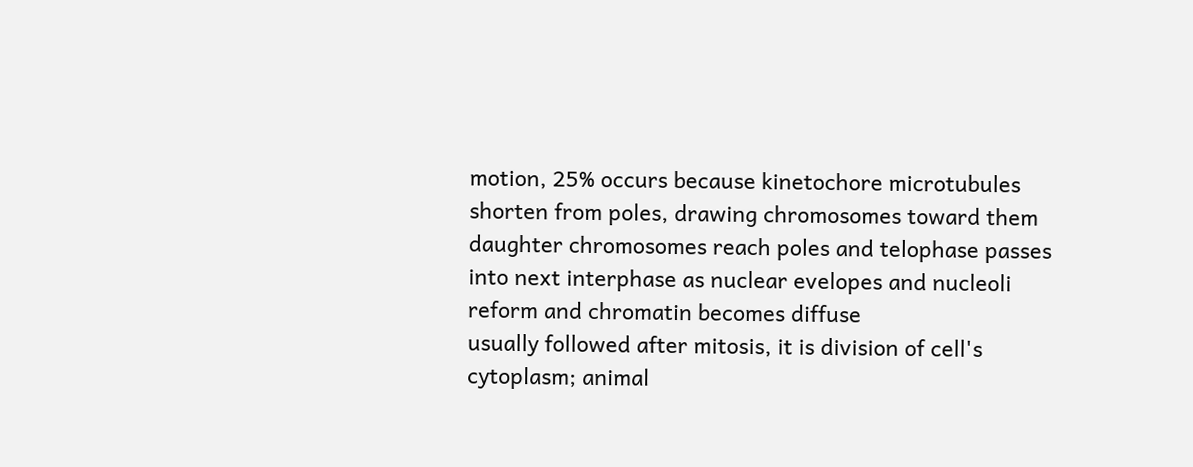motion, 25% occurs because kinetochore microtubules shorten from poles, drawing chromosomes toward them
daughter chromosomes reach poles and telophase passes into next interphase as nuclear evelopes and nucleoli reform and chromatin becomes diffuse
usually followed after mitosis, it is division of cell's cytoplasm; animal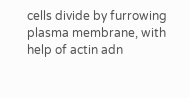cells divide by furrowing plasma membrane, with help of actin adn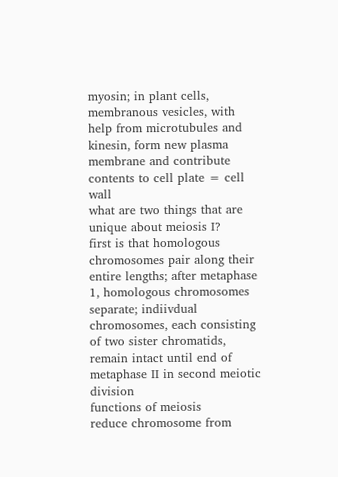myosin; in plant cells, membranous vesicles, with help from microtubules and kinesin, form new plasma membrane and contribute contents to cell plate = cell wall
what are two things that are unique about meiosis I?
first is that homologous chromosomes pair along their entire lengths; after metaphase 1, homologous chromosomes separate; indiivdual chromosomes, each consisting of two sister chromatids, remain intact until end of metaphase II in second meiotic division
functions of meiosis
reduce chromosome from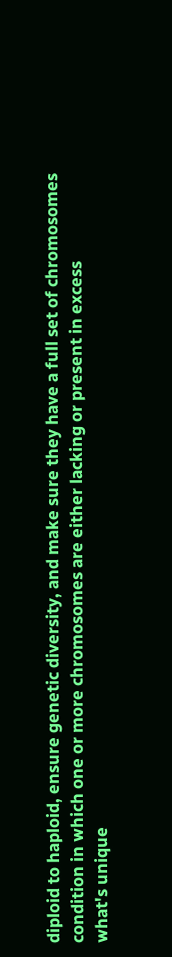diploid to haploid, ensure genetic diversity, and make sure they have a full set of chromosomes
condition in which one or more chromosomes are either lacking or present in excess
what's unique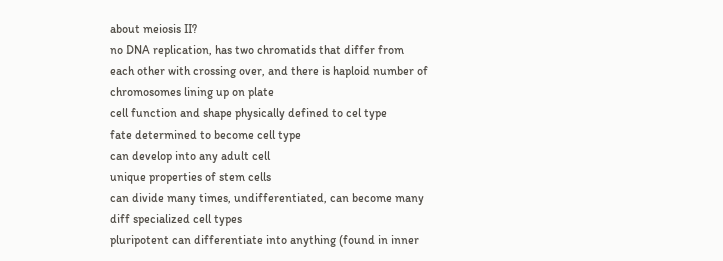about meiosis II?
no DNA replication, has two chromatids that differ from each other with crossing over, and there is haploid number of chromosomes lining up on plate
cell function and shape physically defined to cel type
fate determined to become cell type
can develop into any adult cell
unique properties of stem cells
can divide many times, undifferentiated, can become many diff specialized cell types
pluripotent can differentiate into anything (found in inner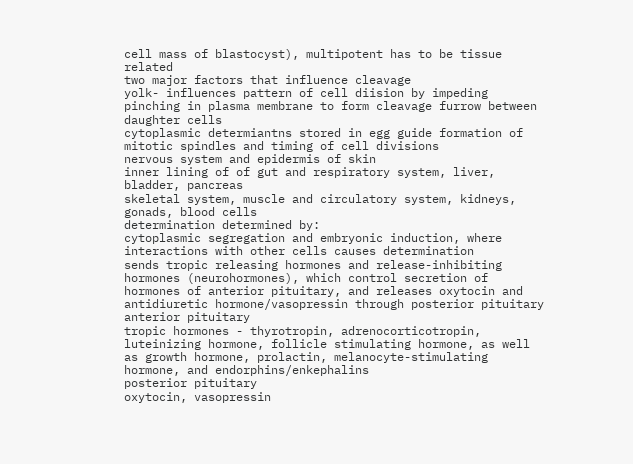cell mass of blastocyst), multipotent has to be tissue related
two major factors that influence cleavage
yolk- influences pattern of cell diision by impeding pinching in plasma membrane to form cleavage furrow between daughter cells
cytoplasmic determiantns stored in egg guide formation of mitotic spindles and timing of cell divisions
nervous system and epidermis of skin
inner lining of of gut and respiratory system, liver, bladder, pancreas
skeletal system, muscle and circulatory system, kidneys, gonads, blood cells
determination determined by:
cytoplasmic segregation and embryonic induction, where interactions with other cells causes determination
sends tropic releasing hormones and release-inhibiting hormones (neurohormones), which control secretion of hormones of anterior pituitary, and releases oxytocin and antidiuretic hormone/vasopressin through posterior pituitary
anterior pituitary
tropic hormones - thyrotropin, adrenocorticotropin, luteinizing hormone, follicle stimulating hormone, as well as growth hormone, prolactin, melanocyte-stimulating hormone, and endorphins/enkephalins
posterior pituitary
oxytocin, vasopressin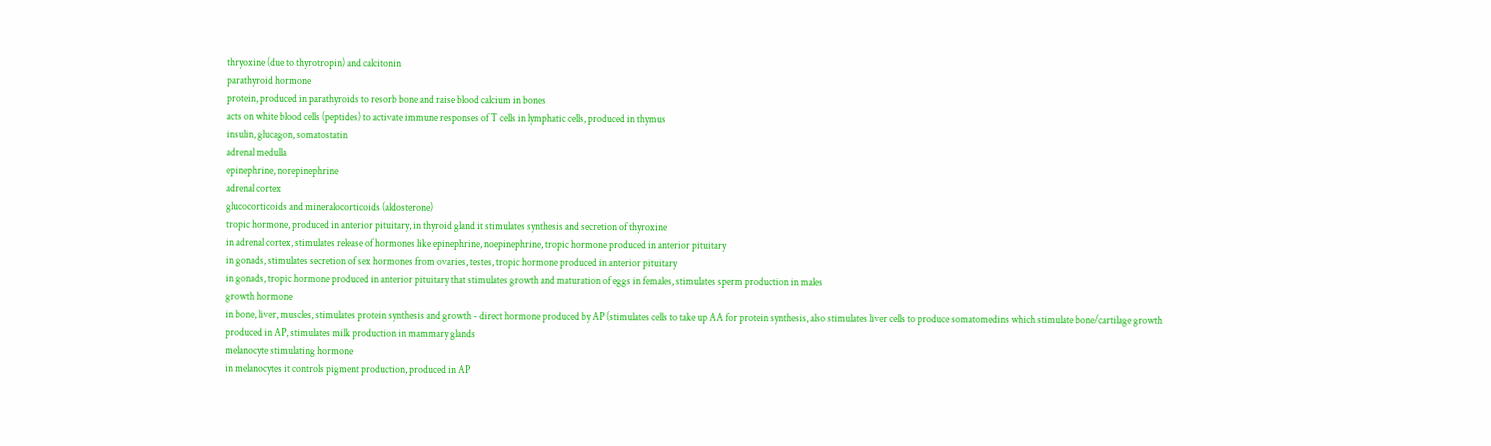thryoxine (due to thyrotropin) and calcitonin
parathyroid hormone
protein, produced in parathyroids to resorb bone and raise blood calcium in bones
acts on white blood cells (peptides) to activate immune responses of T cells in lymphatic cells, produced in thymus
insulin, glucagon, somatostatin
adrenal medulla
epinephrine, norepinephrine
adrenal cortex
glucocorticoids and mineralocorticoids (aldosterone)
tropic hormone, produced in anterior pituitary, in thyroid gland it stimulates synthesis and secretion of thyroxine
in adrenal cortex, stimulates release of hormones like epinephrine, noepinephrine, tropic hormone produced in anterior pituitary
in gonads, stimulates secretion of sex hormones from ovaries, testes, tropic hormone produced in anterior pituitary
in gonads, tropic hormone produced in anterior pituitary that stimulates growth and maturation of eggs in females, stimulates sperm production in males
growth hormone
in bone, liver, muscles, stimulates protein synthesis and growth - direct hormone produced by AP (stimulates cells to take up AA for protein synthesis, also stimulates liver cells to produce somatomedins which stimulate bone/cartilage growth
produced in AP, stimulates milk production in mammary glands
melanocyte stimulating hormone
in melanocytes it controls pigment production, produced in AP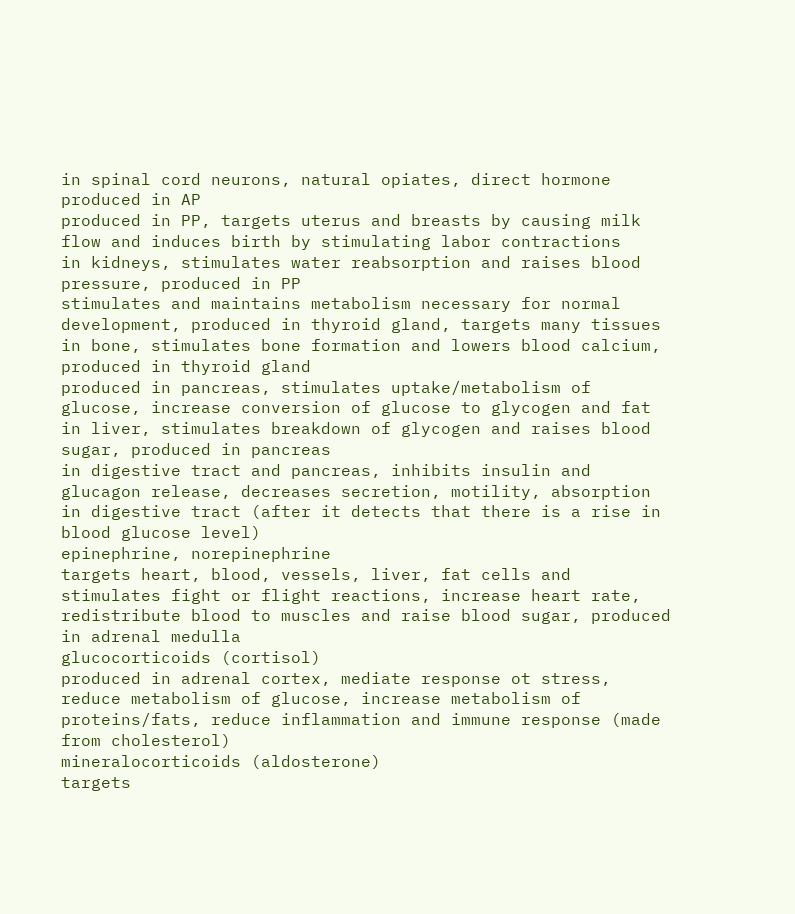in spinal cord neurons, natural opiates, direct hormone produced in AP
produced in PP, targets uterus and breasts by causing milk flow and induces birth by stimulating labor contractions
in kidneys, stimulates water reabsorption and raises blood pressure, produced in PP
stimulates and maintains metabolism necessary for normal development, produced in thyroid gland, targets many tissues
in bone, stimulates bone formation and lowers blood calcium, produced in thyroid gland
produced in pancreas, stimulates uptake/metabolism of glucose, increase conversion of glucose to glycogen and fat
in liver, stimulates breakdown of glycogen and raises blood sugar, produced in pancreas
in digestive tract and pancreas, inhibits insulin and glucagon release, decreases secretion, motility, absorption in digestive tract (after it detects that there is a rise in blood glucose level)
epinephrine, norepinephrine
targets heart, blood, vessels, liver, fat cells and stimulates fight or flight reactions, increase heart rate, redistribute blood to muscles and raise blood sugar, produced in adrenal medulla
glucocorticoids (cortisol)
produced in adrenal cortex, mediate response ot stress, reduce metabolism of glucose, increase metabolism of proteins/fats, reduce inflammation and immune response (made from cholesterol)
mineralocorticoids (aldosterone)
targets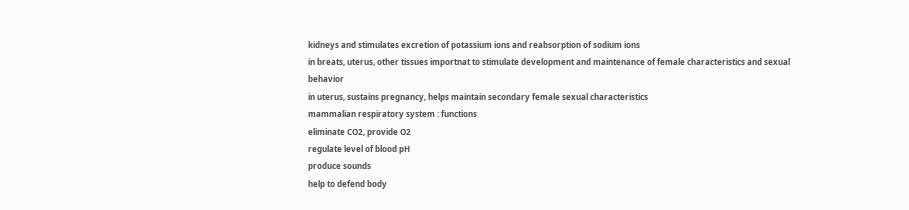kidneys and stimulates excretion of potassium ions and reabsorption of sodium ions
in breats, uterus, other tissues importnat to stimulate development and maintenance of female characteristics and sexual behavior
in uterus, sustains pregnancy, helps maintain secondary female sexual characteristics
mammalian respiratory system : functions
eliminate CO2, provide O2
regulate level of blood pH
produce sounds
help to defend body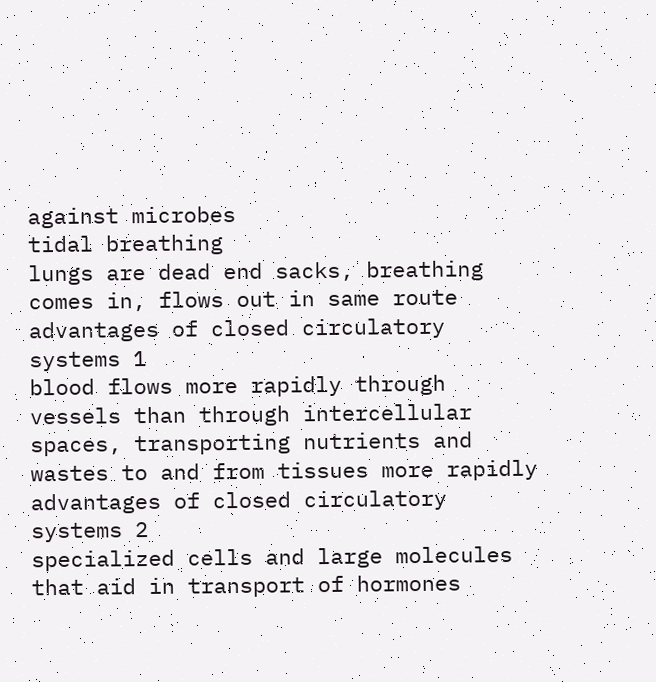against microbes
tidal breathing
lungs are dead end sacks, breathing comes in, flows out in same route
advantages of closed circulatory systems 1
blood flows more rapidly through vessels than through intercellular spaces, transporting nutrients and wastes to and from tissues more rapidly
advantages of closed circulatory systems 2
specialized cells and large molecules that aid in transport of hormones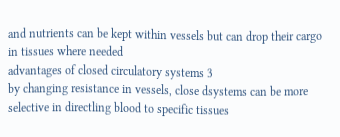and nutrients can be kept within vessels but can drop their cargo in tissues where needed
advantages of closed circulatory systems 3
by changing resistance in vessels, close dsystems can be more selective in directling blood to specific tissues